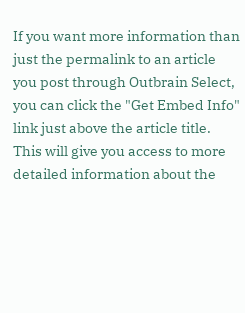If you want more information than just the permalink to an article you post through Outbrain Select, you can click the "Get Embed Info" link just above the article title. This will give you access to more detailed information about the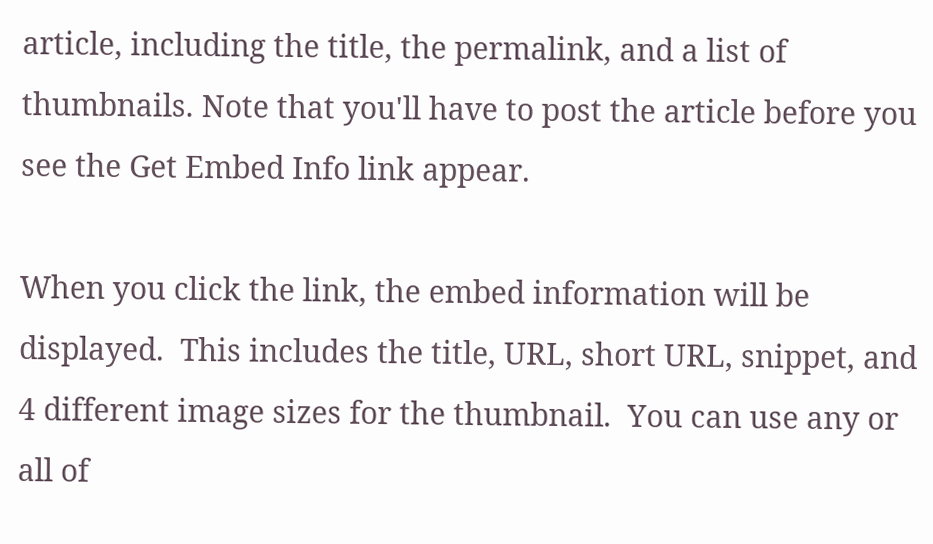article, including the title, the permalink, and a list of thumbnails. Note that you'll have to post the article before you see the Get Embed Info link appear.

When you click the link, the embed information will be displayed.  This includes the title, URL, short URL, snippet, and 4 different image sizes for the thumbnail.  You can use any or all of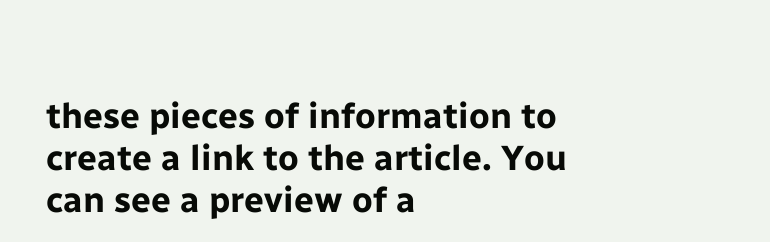these pieces of information to create a link to the article. You can see a preview of a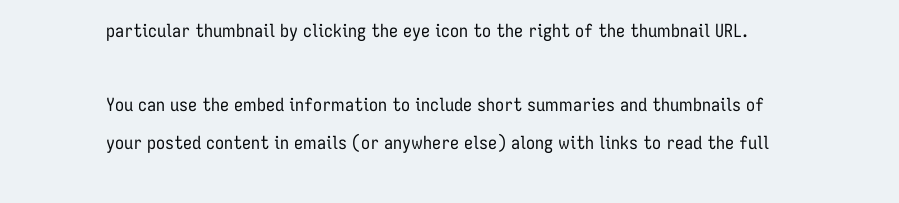particular thumbnail by clicking the eye icon to the right of the thumbnail URL.

You can use the embed information to include short summaries and thumbnails of your posted content in emails (or anywhere else) along with links to read the full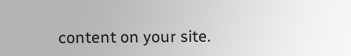content on your site.